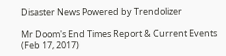Disaster News Powered by Trendolizer

Mr Doom's End Times Report & Current Events (Feb 17, 2017)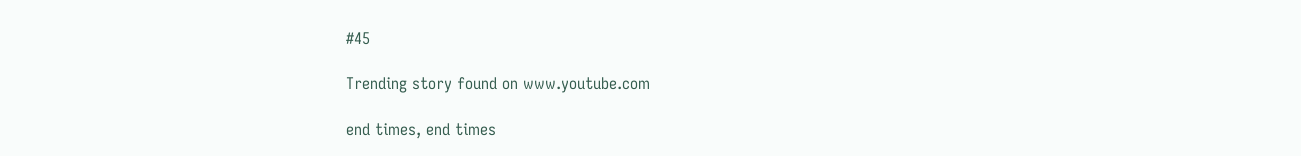#45

Trending story found on www.youtube.com

end times, end times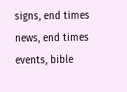signs, end times news, end times events, bible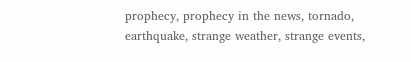prophecy, prophecy in the news, tornado, earthquake, strange weather, strange events,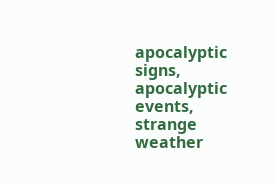apocalyptic signs, apocalyptic events, strange weather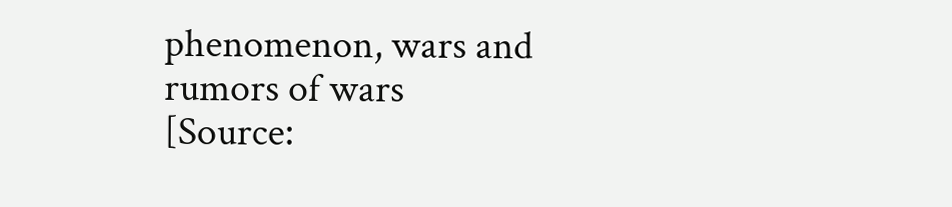phenomenon, wars and rumors of wars
[Source: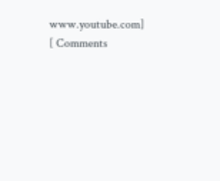www.youtube.com] [ Comments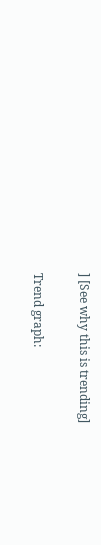] [See why this is trending]

Trend graph: